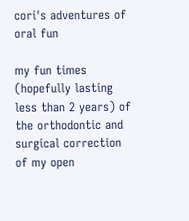cori's adventures of oral fun

my fun times (hopefully lasting less than 2 years) of the orthodontic and surgical correction of my open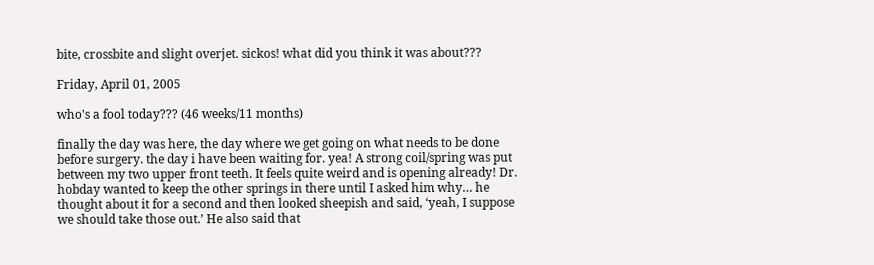bite, crossbite and slight overjet. sickos! what did you think it was about???

Friday, April 01, 2005

who's a fool today??? (46 weeks/11 months)

finally the day was here, the day where we get going on what needs to be done before surgery. the day i have been waiting for. yea! A strong coil/spring was put between my two upper front teeth. It feels quite weird and is opening already! Dr. hobday wanted to keep the other springs in there until I asked him why… he thought about it for a second and then looked sheepish and said, ‘yeah, I suppose we should take those out.’ He also said that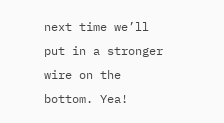next time we’ll put in a stronger wire on the bottom. Yea!